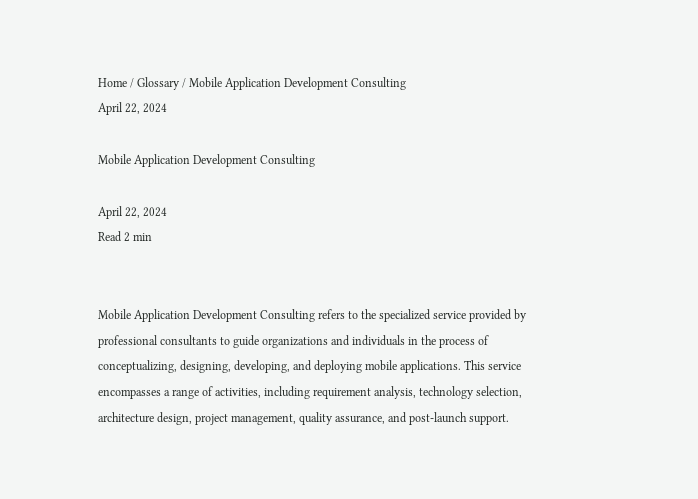Home / Glossary / Mobile Application Development Consulting
April 22, 2024

Mobile Application Development Consulting

April 22, 2024
Read 2 min


Mobile Application Development Consulting refers to the specialized service provided by professional consultants to guide organizations and individuals in the process of conceptualizing, designing, developing, and deploying mobile applications. This service encompasses a range of activities, including requirement analysis, technology selection, architecture design, project management, quality assurance, and post-launch support.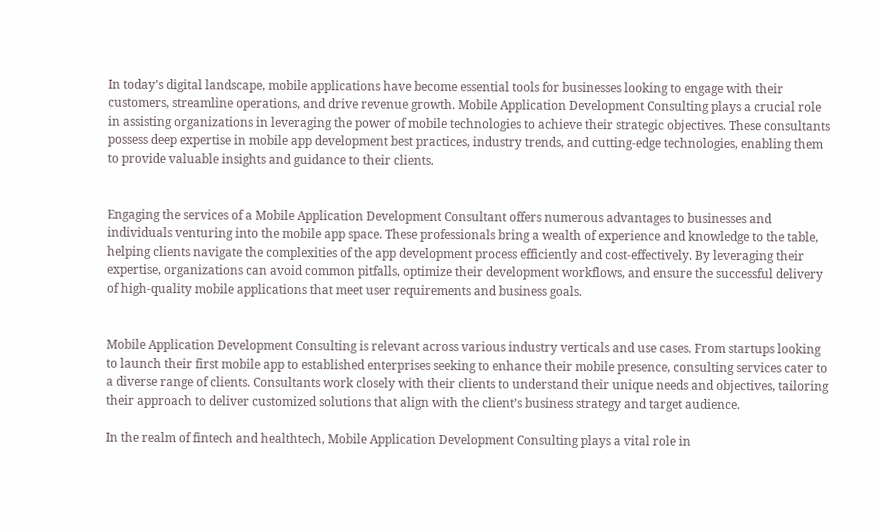In today’s digital landscape, mobile applications have become essential tools for businesses looking to engage with their customers, streamline operations, and drive revenue growth. Mobile Application Development Consulting plays a crucial role in assisting organizations in leveraging the power of mobile technologies to achieve their strategic objectives. These consultants possess deep expertise in mobile app development best practices, industry trends, and cutting-edge technologies, enabling them to provide valuable insights and guidance to their clients.


Engaging the services of a Mobile Application Development Consultant offers numerous advantages to businesses and individuals venturing into the mobile app space. These professionals bring a wealth of experience and knowledge to the table, helping clients navigate the complexities of the app development process efficiently and cost-effectively. By leveraging their expertise, organizations can avoid common pitfalls, optimize their development workflows, and ensure the successful delivery of high-quality mobile applications that meet user requirements and business goals.


Mobile Application Development Consulting is relevant across various industry verticals and use cases. From startups looking to launch their first mobile app to established enterprises seeking to enhance their mobile presence, consulting services cater to a diverse range of clients. Consultants work closely with their clients to understand their unique needs and objectives, tailoring their approach to deliver customized solutions that align with the client’s business strategy and target audience.

In the realm of fintech and healthtech, Mobile Application Development Consulting plays a vital role in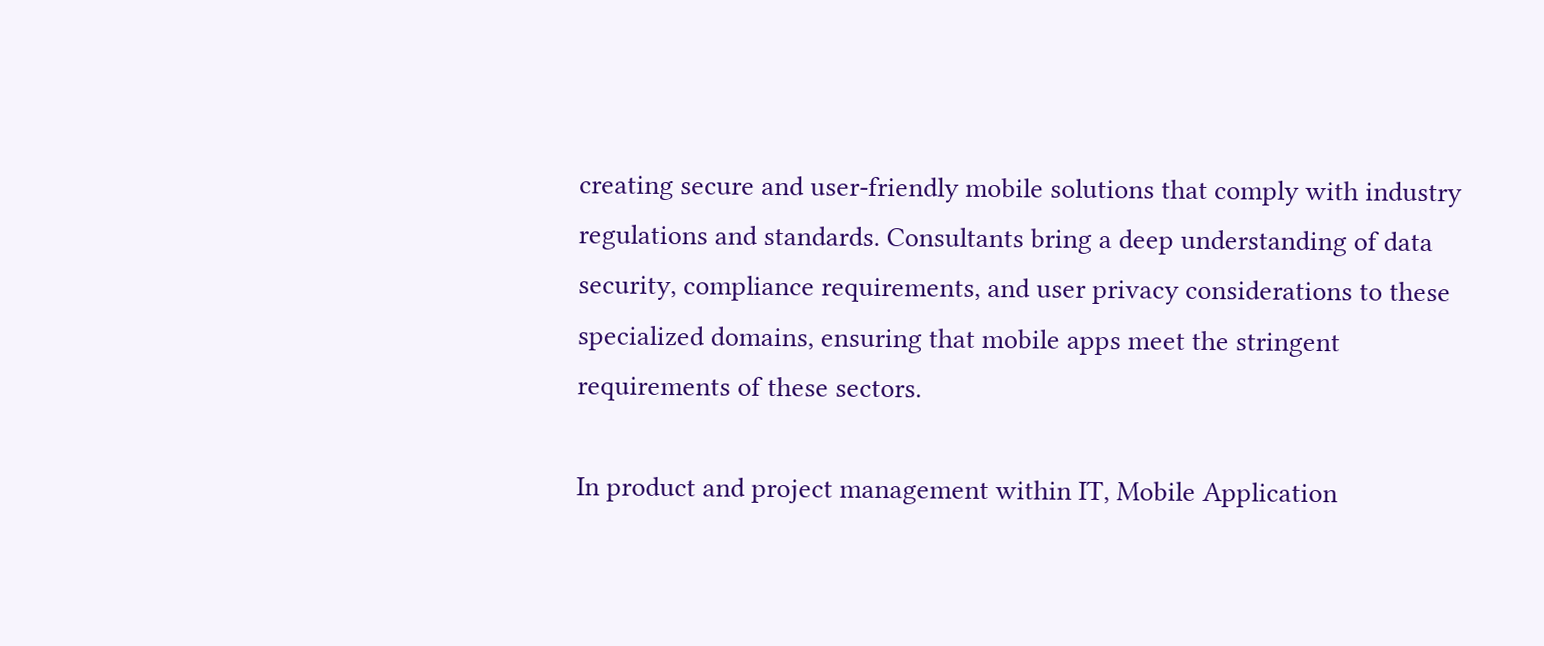creating secure and user-friendly mobile solutions that comply with industry regulations and standards. Consultants bring a deep understanding of data security, compliance requirements, and user privacy considerations to these specialized domains, ensuring that mobile apps meet the stringent requirements of these sectors.

In product and project management within IT, Mobile Application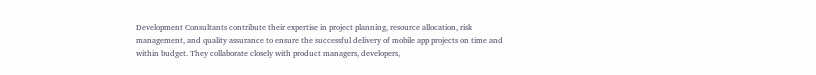Development Consultants contribute their expertise in project planning, resource allocation, risk management, and quality assurance to ensure the successful delivery of mobile app projects on time and within budget. They collaborate closely with product managers, developers,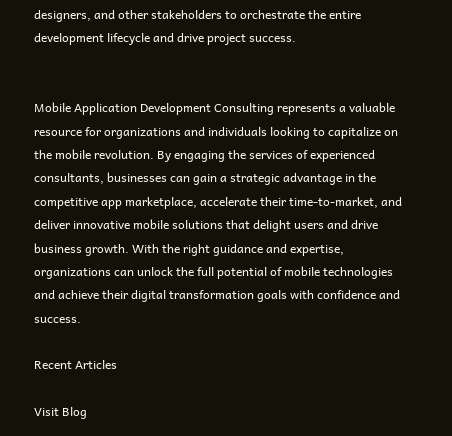designers, and other stakeholders to orchestrate the entire development lifecycle and drive project success.


Mobile Application Development Consulting represents a valuable resource for organizations and individuals looking to capitalize on the mobile revolution. By engaging the services of experienced consultants, businesses can gain a strategic advantage in the competitive app marketplace, accelerate their time-to-market, and deliver innovative mobile solutions that delight users and drive business growth. With the right guidance and expertise, organizations can unlock the full potential of mobile technologies and achieve their digital transformation goals with confidence and success.

Recent Articles

Visit Blog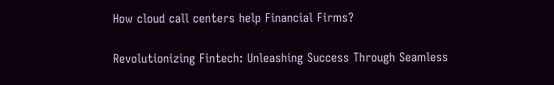How cloud call centers help Financial Firms?

Revolutionizing Fintech: Unleashing Success Through Seamless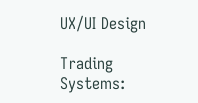UX/UI Design

Trading Systems: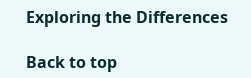Exploring the Differences

Back to top